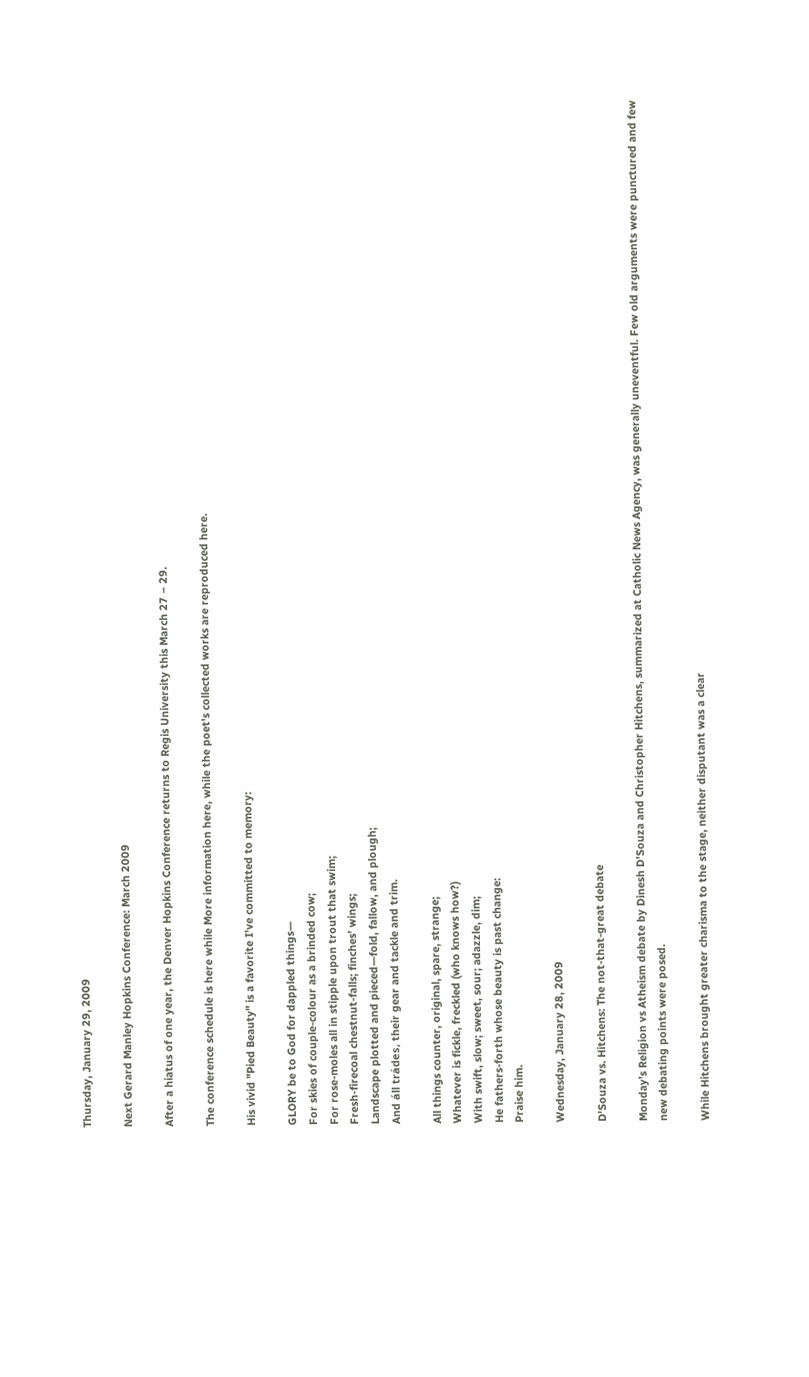Thursday, January 29, 2009

Next Gerard Manley Hopkins Conference: March 2009

After a hiatus of one year, the Denver Hopkins Conference returns to Regis University this March 27 – 29.

The conference schedule is here while More information here, while the poet's collected works are reproduced here.

His vivid "Pied Beauty" is a favorite I've committed to memory:

GLORY be to God for dappled things—
For skies of couple-colour as a brinded cow;
For rose-moles all in stipple upon trout that swim;
Fresh-firecoal chestnut-falls; finches’ wings;
Landscape plotted and pieced—fold, fallow, and plough;
And áll trádes, their gear and tackle and trim.

All things counter, original, spare, strange;
Whatever is fickle, freckled (who knows how?)
With swift, slow; sweet, sour; adazzle, dim;
He fathers-forth whose beauty is past change:
Praise him.

Wednesday, January 28, 2009

D'Souza vs. Hitchens: The not-that-great debate

Monday’s Religion vs Atheism debate by Dinesh D’Souza and Christopher Hitchens, summarized at Catholic News Agency, was generally uneventful. Few old arguments were punctured and few new debating points were posed.

While Hitchens brought greater charisma to the stage, neither disputant was a clear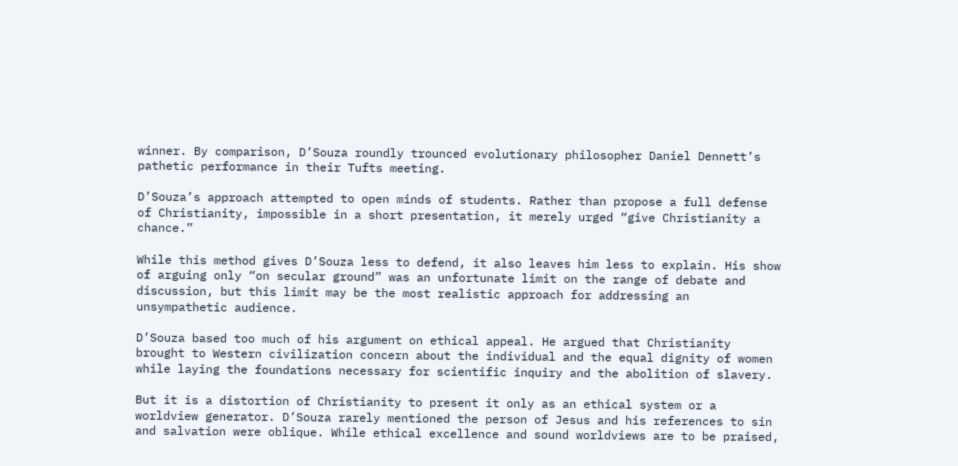winner. By comparison, D’Souza roundly trounced evolutionary philosopher Daniel Dennett’s pathetic performance in their Tufts meeting.

D’Souza’s approach attempted to open minds of students. Rather than propose a full defense of Christianity, impossible in a short presentation, it merely urged “give Christianity a chance.”

While this method gives D’Souza less to defend, it also leaves him less to explain. His show of arguing only “on secular ground” was an unfortunate limit on the range of debate and discussion, but this limit may be the most realistic approach for addressing an unsympathetic audience.

D’Souza based too much of his argument on ethical appeal. He argued that Christianity brought to Western civilization concern about the individual and the equal dignity of women while laying the foundations necessary for scientific inquiry and the abolition of slavery.

But it is a distortion of Christianity to present it only as an ethical system or a worldview generator. D’Souza rarely mentioned the person of Jesus and his references to sin and salvation were oblique. While ethical excellence and sound worldviews are to be praised,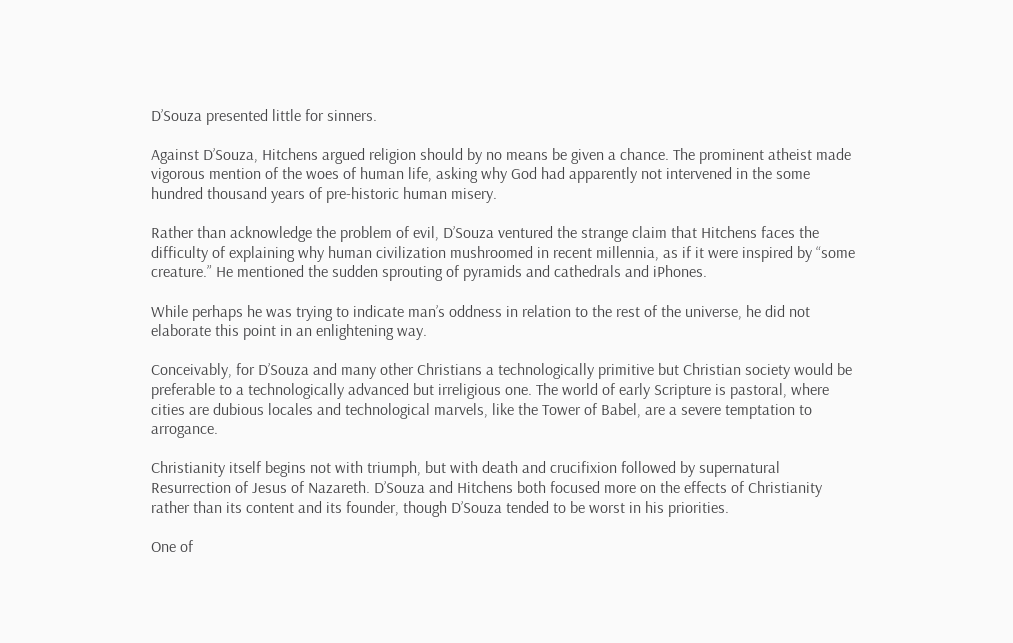D’Souza presented little for sinners.

Against D’Souza, Hitchens argued religion should by no means be given a chance. The prominent atheist made vigorous mention of the woes of human life, asking why God had apparently not intervened in the some hundred thousand years of pre-historic human misery.

Rather than acknowledge the problem of evil, D’Souza ventured the strange claim that Hitchens faces the difficulty of explaining why human civilization mushroomed in recent millennia, as if it were inspired by “some creature.” He mentioned the sudden sprouting of pyramids and cathedrals and iPhones.

While perhaps he was trying to indicate man’s oddness in relation to the rest of the universe, he did not elaborate this point in an enlightening way.

Conceivably, for D’Souza and many other Christians a technologically primitive but Christian society would be preferable to a technologically advanced but irreligious one. The world of early Scripture is pastoral, where cities are dubious locales and technological marvels, like the Tower of Babel, are a severe temptation to arrogance.

Christianity itself begins not with triumph, but with death and crucifixion followed by supernatural Resurrection of Jesus of Nazareth. D’Souza and Hitchens both focused more on the effects of Christianity rather than its content and its founder, though D’Souza tended to be worst in his priorities.

One of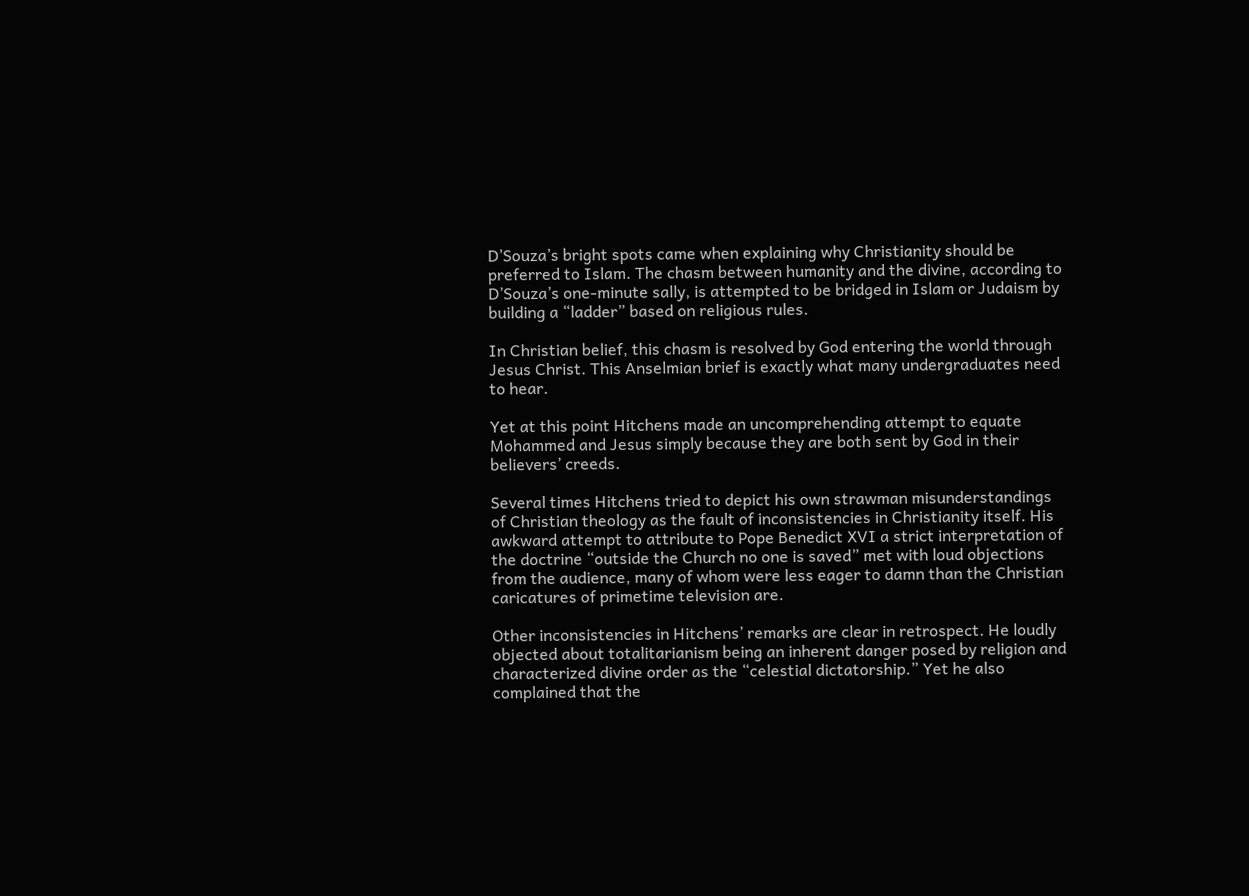D’Souza’s bright spots came when explaining why Christianity should be preferred to Islam. The chasm between humanity and the divine, according to D’Souza’s one-minute sally, is attempted to be bridged in Islam or Judaism by building a “ladder” based on religious rules.

In Christian belief, this chasm is resolved by God entering the world through Jesus Christ. This Anselmian brief is exactly what many undergraduates need to hear.

Yet at this point Hitchens made an uncomprehending attempt to equate Mohammed and Jesus simply because they are both sent by God in their believers’ creeds.

Several times Hitchens tried to depict his own strawman misunderstandings of Christian theology as the fault of inconsistencies in Christianity itself. His awkward attempt to attribute to Pope Benedict XVI a strict interpretation of the doctrine “outside the Church no one is saved” met with loud objections from the audience, many of whom were less eager to damn than the Christian caricatures of primetime television are.

Other inconsistencies in Hitchens’ remarks are clear in retrospect. He loudly objected about totalitarianism being an inherent danger posed by religion and characterized divine order as the “celestial dictatorship.” Yet he also complained that the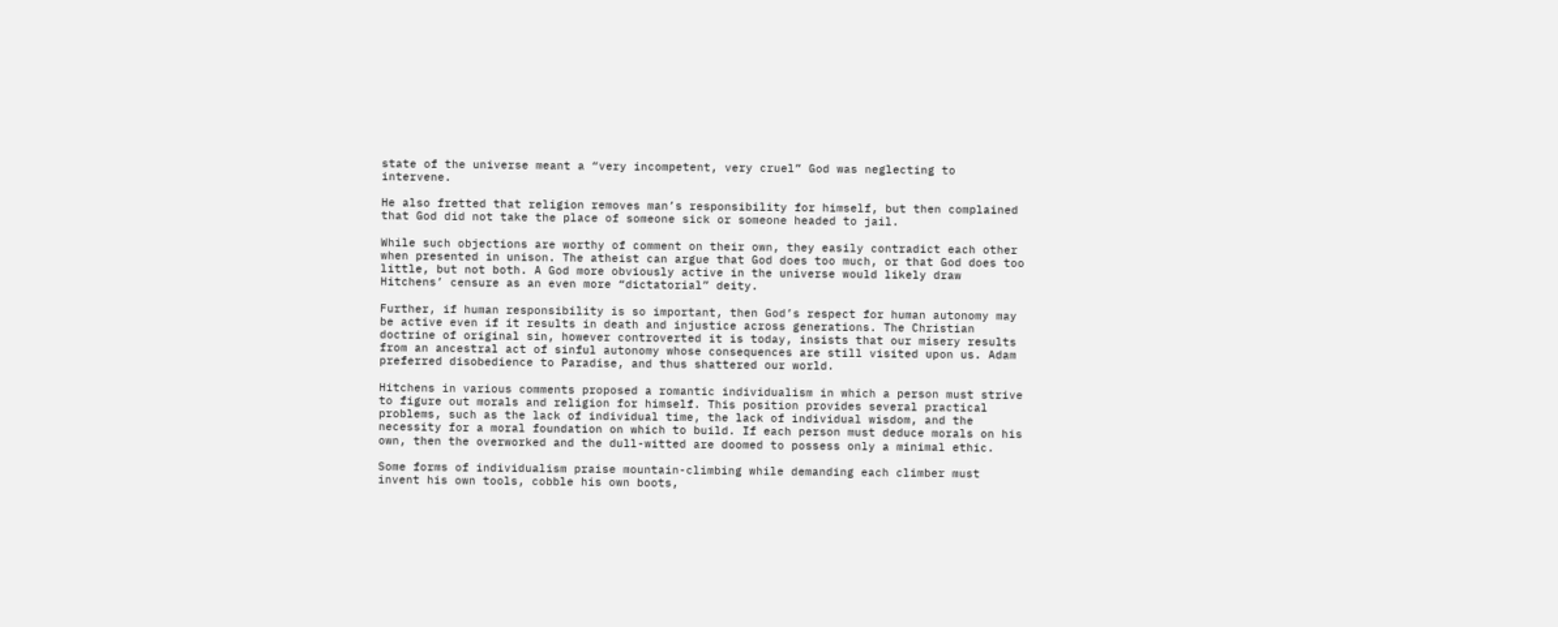state of the universe meant a “very incompetent, very cruel” God was neglecting to intervene.

He also fretted that religion removes man’s responsibility for himself, but then complained that God did not take the place of someone sick or someone headed to jail.

While such objections are worthy of comment on their own, they easily contradict each other when presented in unison. The atheist can argue that God does too much, or that God does too little, but not both. A God more obviously active in the universe would likely draw Hitchens’ censure as an even more “dictatorial” deity.

Further, if human responsibility is so important, then God’s respect for human autonomy may be active even if it results in death and injustice across generations. The Christian doctrine of original sin, however controverted it is today, insists that our misery results from an ancestral act of sinful autonomy whose consequences are still visited upon us. Adam preferred disobedience to Paradise, and thus shattered our world.

Hitchens in various comments proposed a romantic individualism in which a person must strive to figure out morals and religion for himself. This position provides several practical problems, such as the lack of individual time, the lack of individual wisdom, and the necessity for a moral foundation on which to build. If each person must deduce morals on his own, then the overworked and the dull-witted are doomed to possess only a minimal ethic.

Some forms of individualism praise mountain-climbing while demanding each climber must invent his own tools, cobble his own boots,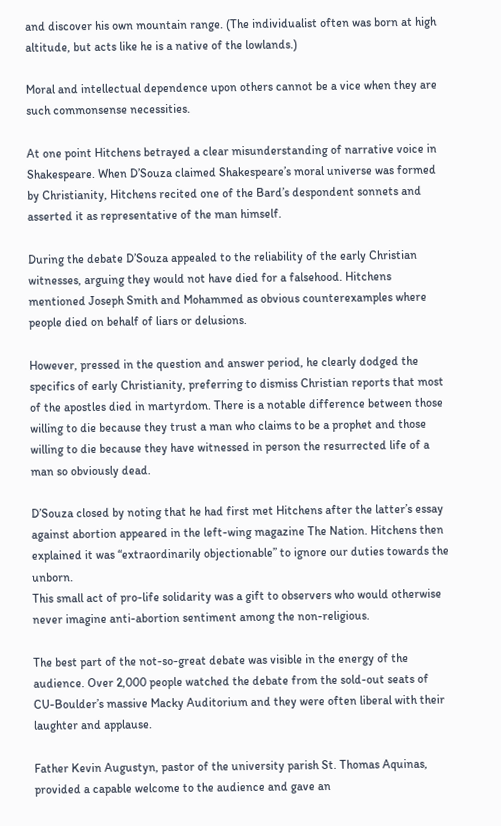and discover his own mountain range. (The individualist often was born at high altitude, but acts like he is a native of the lowlands.)

Moral and intellectual dependence upon others cannot be a vice when they are such commonsense necessities.

At one point Hitchens betrayed a clear misunderstanding of narrative voice in Shakespeare. When D’Souza claimed Shakespeare’s moral universe was formed by Christianity, Hitchens recited one of the Bard’s despondent sonnets and asserted it as representative of the man himself.

During the debate D’Souza appealed to the reliability of the early Christian witnesses, arguing they would not have died for a falsehood. Hitchens mentioned Joseph Smith and Mohammed as obvious counterexamples where people died on behalf of liars or delusions.

However, pressed in the question and answer period, he clearly dodged the specifics of early Christianity, preferring to dismiss Christian reports that most of the apostles died in martyrdom. There is a notable difference between those willing to die because they trust a man who claims to be a prophet and those willing to die because they have witnessed in person the resurrected life of a man so obviously dead.

D’Souza closed by noting that he had first met Hitchens after the latter’s essay against abortion appeared in the left-wing magazine The Nation. Hitchens then explained it was “extraordinarily objectionable” to ignore our duties towards the unborn.
This small act of pro-life solidarity was a gift to observers who would otherwise never imagine anti-abortion sentiment among the non-religious.

The best part of the not-so-great debate was visible in the energy of the audience. Over 2,000 people watched the debate from the sold-out seats of CU-Boulder’s massive Macky Auditorium and they were often liberal with their laughter and applause.

Father Kevin Augustyn, pastor of the university parish St. Thomas Aquinas, provided a capable welcome to the audience and gave an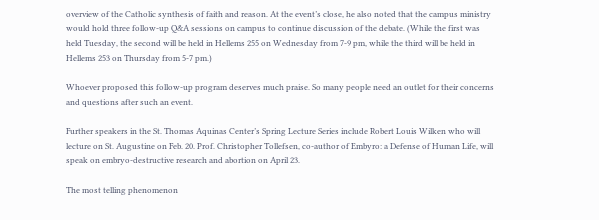overview of the Catholic synthesis of faith and reason. At the event’s close, he also noted that the campus ministry would hold three follow-up Q&A sessions on campus to continue discussion of the debate. (While the first was held Tuesday, the second will be held in Hellems 255 on Wednesday from 7-9 pm, while the third will be held in Hellems 253 on Thursday from 5-7 pm.)

Whoever proposed this follow-up program deserves much praise. So many people need an outlet for their concerns and questions after such an event.

Further speakers in the St. Thomas Aquinas Center’s Spring Lecture Series include Robert Louis Wilken who will lecture on St. Augustine on Feb. 20. Prof. Christopher Tollefsen, co-author of Embyro: a Defense of Human Life, will speak on embryo-destructive research and abortion on April 23.

The most telling phenomenon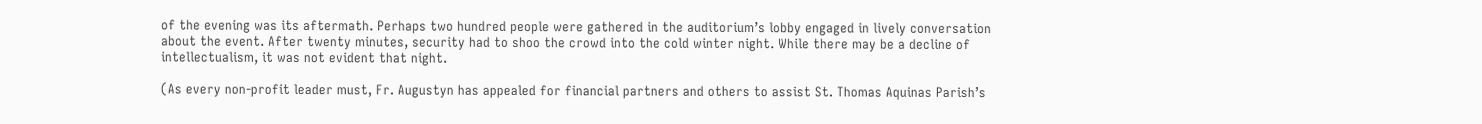of the evening was its aftermath. Perhaps two hundred people were gathered in the auditorium’s lobby engaged in lively conversation about the event. After twenty minutes, security had to shoo the crowd into the cold winter night. While there may be a decline of intellectualism, it was not evident that night.

(As every non-profit leader must, Fr. Augustyn has appealed for financial partners and others to assist St. Thomas Aquinas Parish’s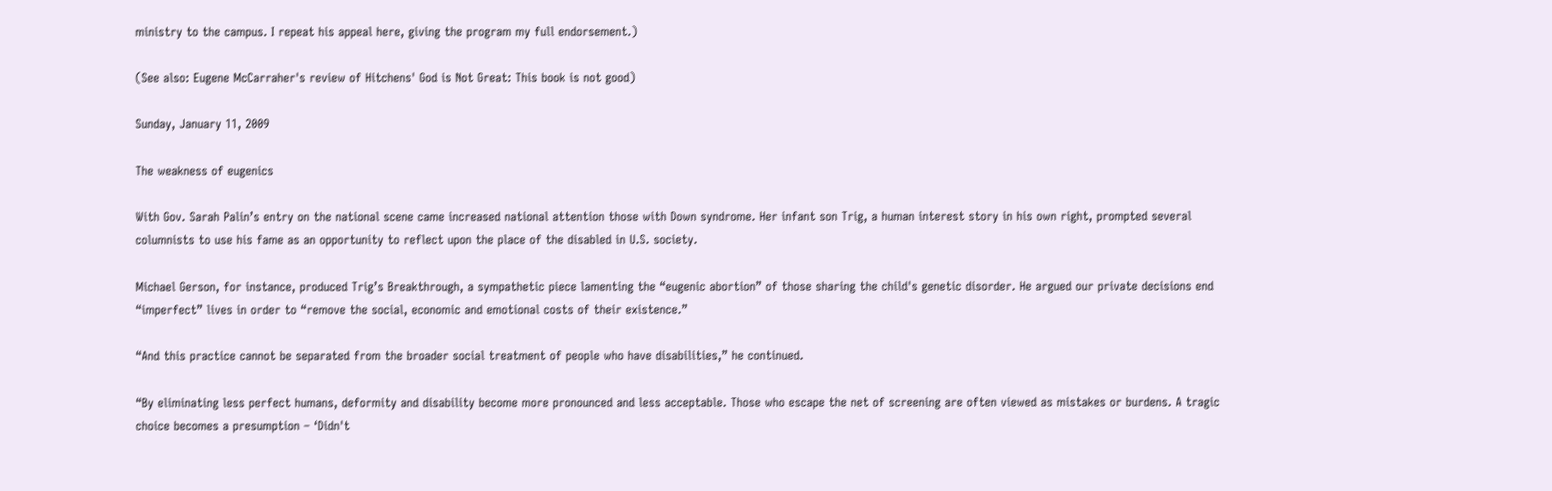ministry to the campus. I repeat his appeal here, giving the program my full endorsement.)

(See also: Eugene McCarraher's review of Hitchens' God is Not Great: This book is not good)

Sunday, January 11, 2009

The weakness of eugenics

With Gov. Sarah Palin’s entry on the national scene came increased national attention those with Down syndrome. Her infant son Trig, a human interest story in his own right, prompted several columnists to use his fame as an opportunity to reflect upon the place of the disabled in U.S. society.

Michael Gerson, for instance, produced Trig’s Breakthrough, a sympathetic piece lamenting the “eugenic abortion” of those sharing the child's genetic disorder. He argued our private decisions end “imperfect” lives in order to “remove the social, economic and emotional costs of their existence.”

“And this practice cannot be separated from the broader social treatment of people who have disabilities,” he continued.

“By eliminating less perfect humans, deformity and disability become more pronounced and less acceptable. Those who escape the net of screening are often viewed as mistakes or burdens. A tragic choice becomes a presumption – ‘Didn't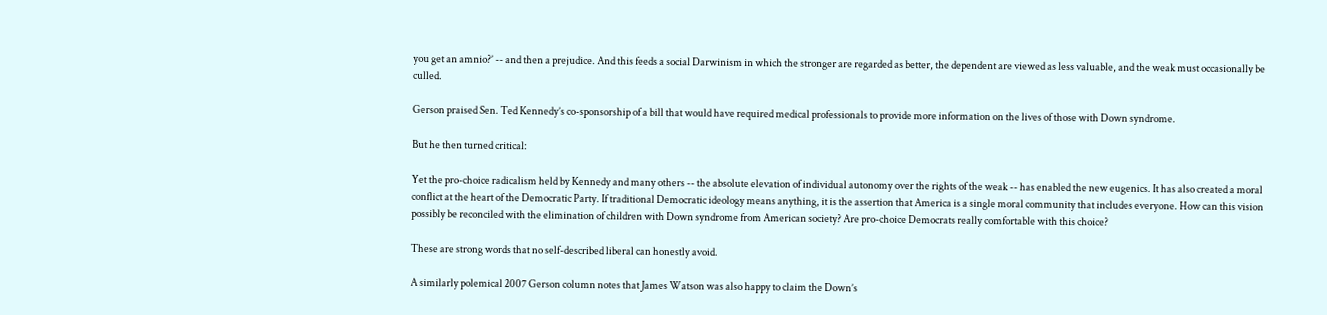you get an amnio?’ -- and then a prejudice. And this feeds a social Darwinism in which the stronger are regarded as better, the dependent are viewed as less valuable, and the weak must occasionally be culled.

Gerson praised Sen. Ted Kennedy’s co-sponsorship of a bill that would have required medical professionals to provide more information on the lives of those with Down syndrome.

But he then turned critical:

Yet the pro-choice radicalism held by Kennedy and many others -- the absolute elevation of individual autonomy over the rights of the weak -- has enabled the new eugenics. It has also created a moral conflict at the heart of the Democratic Party. If traditional Democratic ideology means anything, it is the assertion that America is a single moral community that includes everyone. How can this vision possibly be reconciled with the elimination of children with Down syndrome from American society? Are pro-choice Democrats really comfortable with this choice?

These are strong words that no self-described liberal can honestly avoid.

A similarly polemical 2007 Gerson column notes that James Watson was also happy to claim the Down’s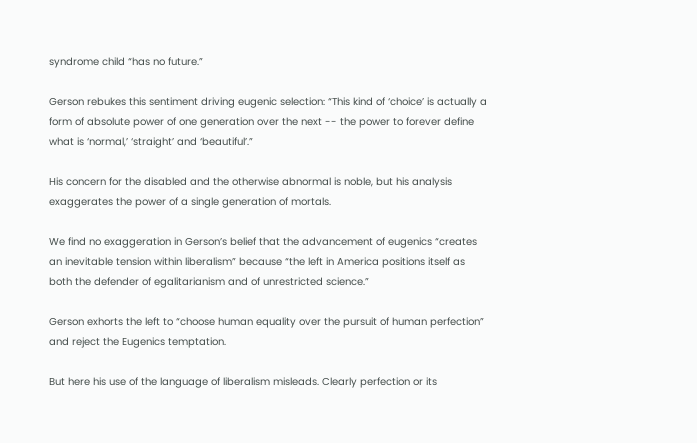syndrome child “has no future.”

Gerson rebukes this sentiment driving eugenic selection: “This kind of ‘choice’ is actually a form of absolute power of one generation over the next -- the power to forever define what is ‘normal,’ ‘straight’ and ‘beautiful’.”

His concern for the disabled and the otherwise abnormal is noble, but his analysis exaggerates the power of a single generation of mortals.

We find no exaggeration in Gerson’s belief that the advancement of eugenics “creates an inevitable tension within liberalism” because “the left in America positions itself as both the defender of egalitarianism and of unrestricted science.”

Gerson exhorts the left to “choose human equality over the pursuit of human perfection” and reject the Eugenics temptation.

But here his use of the language of liberalism misleads. Clearly perfection or its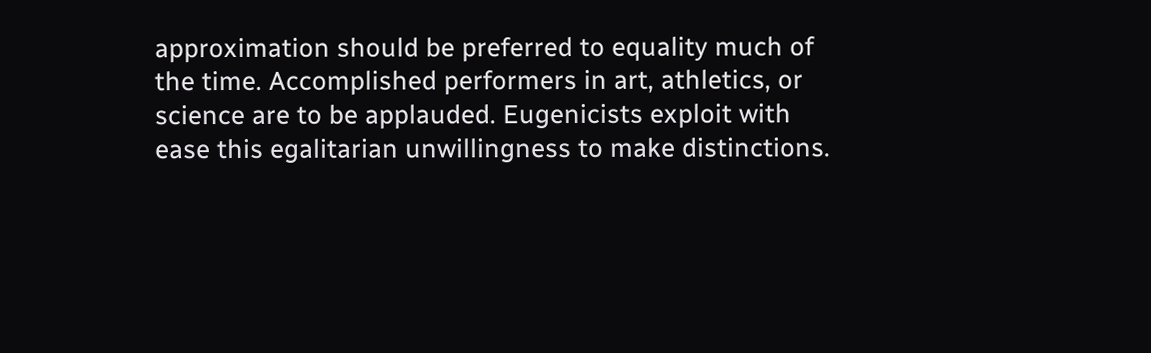approximation should be preferred to equality much of the time. Accomplished performers in art, athletics, or science are to be applauded. Eugenicists exploit with ease this egalitarian unwillingness to make distinctions.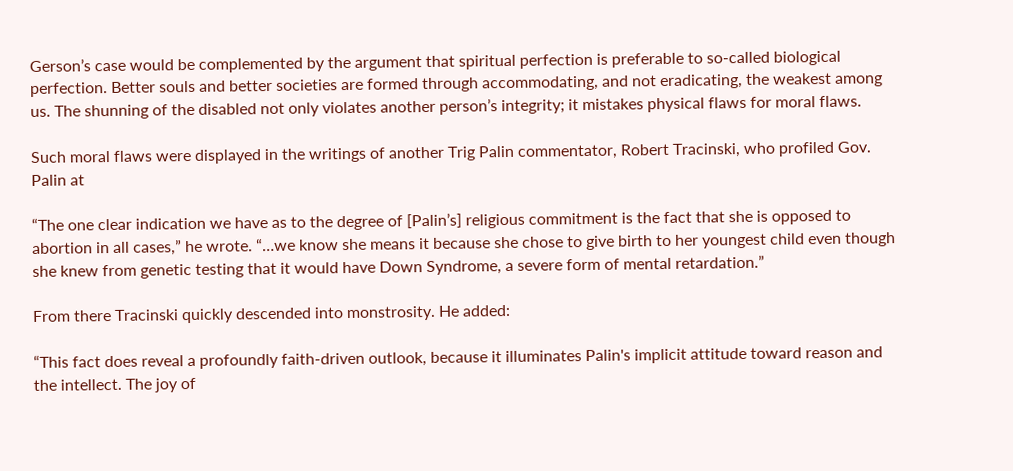Gerson’s case would be complemented by the argument that spiritual perfection is preferable to so-called biological perfection. Better souls and better societies are formed through accommodating, and not eradicating, the weakest among us. The shunning of the disabled not only violates another person’s integrity; it mistakes physical flaws for moral flaws.

Such moral flaws were displayed in the writings of another Trig Palin commentator, Robert Tracinski, who profiled Gov. Palin at

“The one clear indication we have as to the degree of [Palin’s] religious commitment is the fact that she is opposed to abortion in all cases,” he wrote. “…we know she means it because she chose to give birth to her youngest child even though she knew from genetic testing that it would have Down Syndrome, a severe form of mental retardation.”

From there Tracinski quickly descended into monstrosity. He added:

“This fact does reveal a profoundly faith-driven outlook, because it illuminates Palin's implicit attitude toward reason and the intellect. The joy of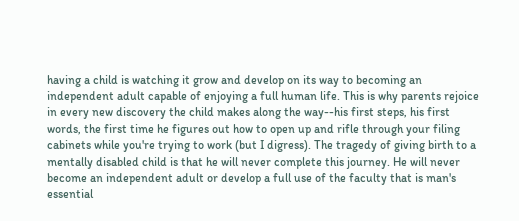having a child is watching it grow and develop on its way to becoming an independent adult capable of enjoying a full human life. This is why parents rejoice in every new discovery the child makes along the way--his first steps, his first words, the first time he figures out how to open up and rifle through your filing cabinets while you're trying to work (but I digress). The tragedy of giving birth to a mentally disabled child is that he will never complete this journey. He will never become an independent adult or develop a full use of the faculty that is man's essential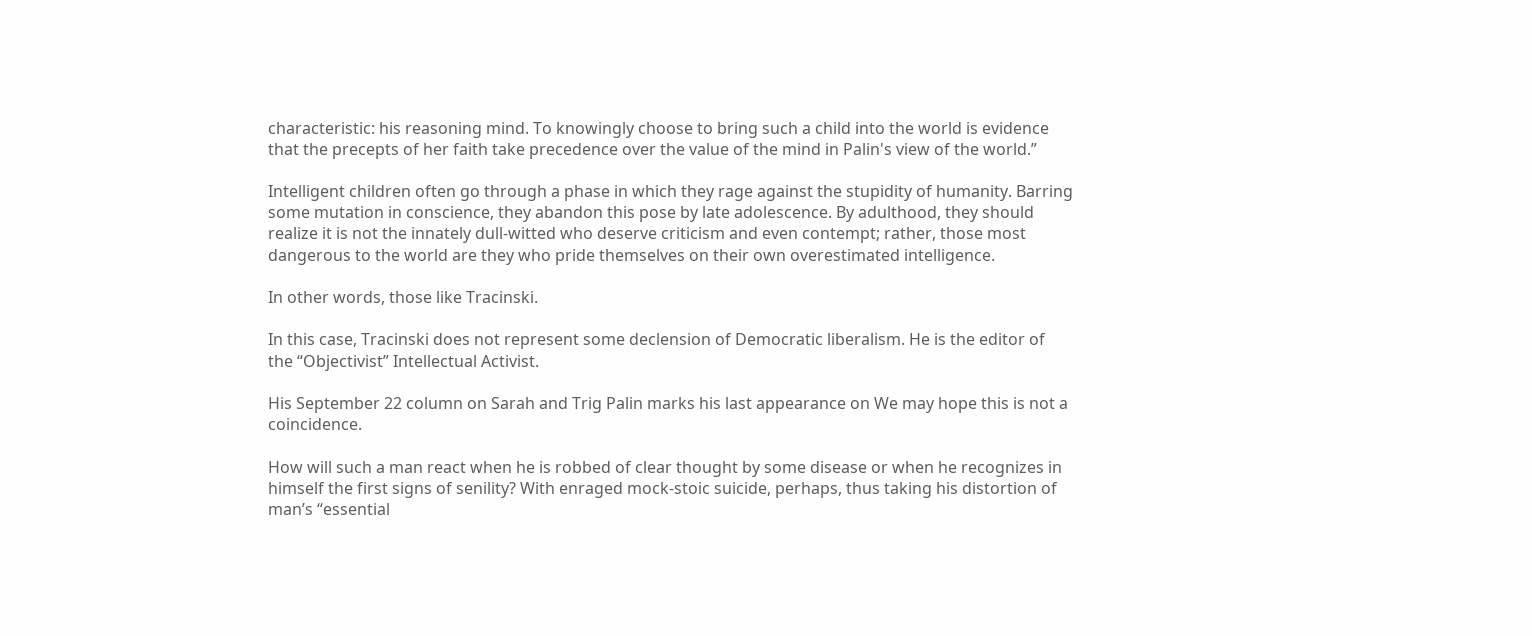characteristic: his reasoning mind. To knowingly choose to bring such a child into the world is evidence that the precepts of her faith take precedence over the value of the mind in Palin's view of the world.”

Intelligent children often go through a phase in which they rage against the stupidity of humanity. Barring some mutation in conscience, they abandon this pose by late adolescence. By adulthood, they should realize it is not the innately dull-witted who deserve criticism and even contempt; rather, those most dangerous to the world are they who pride themselves on their own overestimated intelligence.

In other words, those like Tracinski.

In this case, Tracinski does not represent some declension of Democratic liberalism. He is the editor of the “Objectivist” Intellectual Activist.

His September 22 column on Sarah and Trig Palin marks his last appearance on We may hope this is not a coincidence.

How will such a man react when he is robbed of clear thought by some disease or when he recognizes in himself the first signs of senility? With enraged mock-stoic suicide, perhaps, thus taking his distortion of man’s “essential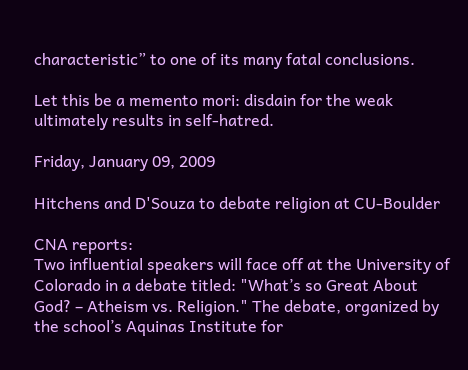characteristic” to one of its many fatal conclusions.

Let this be a memento mori: disdain for the weak ultimately results in self-hatred.

Friday, January 09, 2009

Hitchens and D'Souza to debate religion at CU-Boulder

CNA reports:
Two influential speakers will face off at the University of Colorado in a debate titled: "What’s so Great About God? – Atheism vs. Religion." The debate, organized by the school’s Aquinas Institute for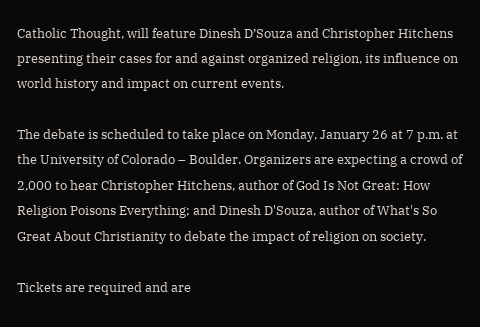Catholic Thought, will feature Dinesh D’Souza and Christopher Hitchens presenting their cases for and against organized religion, its influence on world history and impact on current events.

The debate is scheduled to take place on Monday, January 26 at 7 p.m. at the University of Colorado – Boulder. Organizers are expecting a crowd of 2,000 to hear Christopher Hitchens, author of God Is Not Great: How Religion Poisons Everything; and Dinesh D'Souza, author of What's So Great About Christianity to debate the impact of religion on society.

Tickets are required and are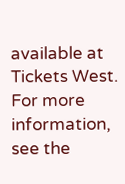available at Tickets West. For more information, see the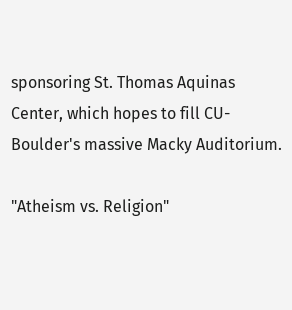sponsoring St. Thomas Aquinas Center, which hopes to fill CU-Boulder's massive Macky Auditorium.

"Atheism vs. Religion"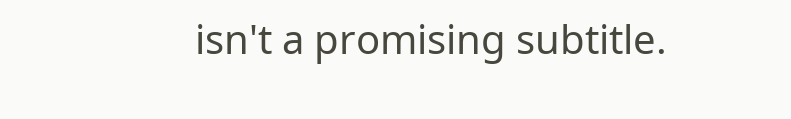isn't a promising subtitle.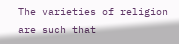The varieties of religion are such that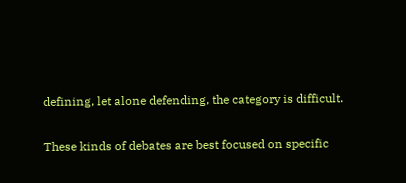defining, let alone defending, the category is difficult.

These kinds of debates are best focused on specific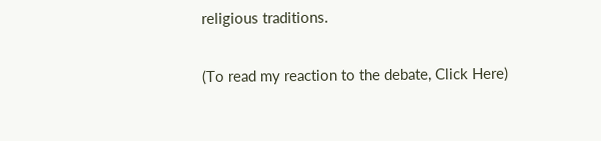religious traditions.

(To read my reaction to the debate, Click Here)